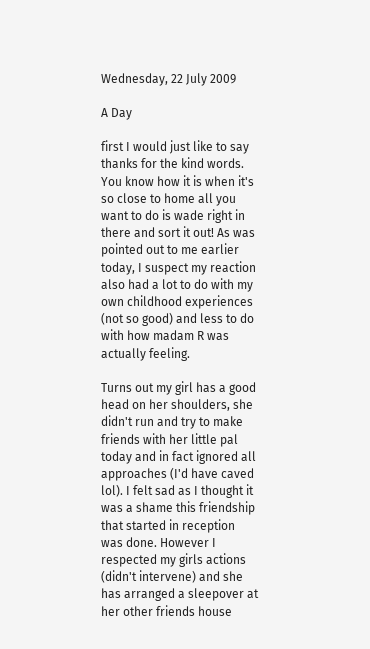Wednesday, 22 July 2009

A Day

first I would just like to say thanks for the kind words. You know how it is when it's so close to home all you want to do is wade right in there and sort it out! As was pointed out to me earlier today, I suspect my reaction also had a lot to do with my own childhood experiences (not so good) and less to do with how madam R was actually feeling.

Turns out my girl has a good head on her shoulders, she didn't run and try to make friends with her little pal today and in fact ignored all approaches (I'd have caved lol). I felt sad as I thought it was a shame this friendship that started in reception was done. However I respected my girls actions (didn't intervene) and she has arranged a sleepover at her other friends house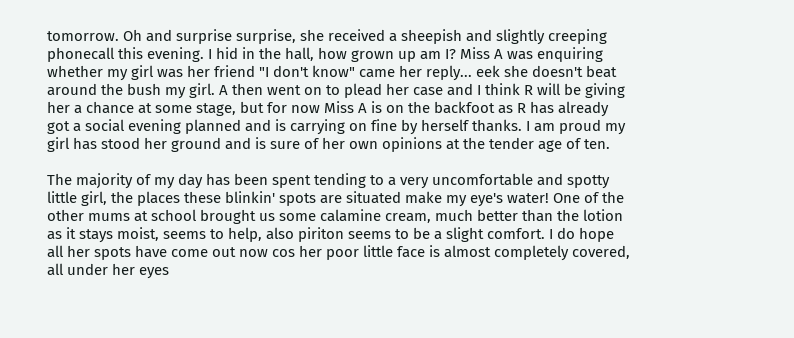tomorrow. Oh and surprise surprise, she received a sheepish and slightly creeping phonecall this evening. I hid in the hall, how grown up am I? Miss A was enquiring whether my girl was her friend "I don't know" came her reply... eek she doesn't beat around the bush my girl. A then went on to plead her case and I think R will be giving her a chance at some stage, but for now Miss A is on the backfoot as R has already got a social evening planned and is carrying on fine by herself thanks. I am proud my girl has stood her ground and is sure of her own opinions at the tender age of ten.

The majority of my day has been spent tending to a very uncomfortable and spotty little girl, the places these blinkin' spots are situated make my eye's water! One of the other mums at school brought us some calamine cream, much better than the lotion as it stays moist, seems to help, also piriton seems to be a slight comfort. I do hope all her spots have come out now cos her poor little face is almost completely covered, all under her eyes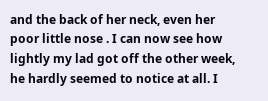and the back of her neck, even her poor little nose . I can now see how lightly my lad got off the other week, he hardly seemed to notice at all. I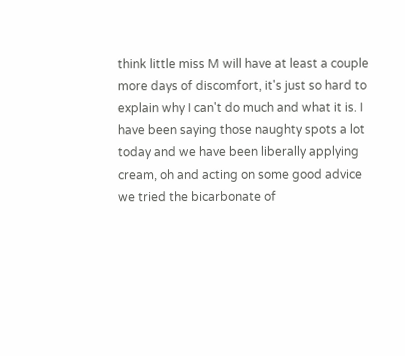think little miss M will have at least a couple more days of discomfort, it's just so hard to explain why I can't do much and what it is. I have been saying those naughty spots a lot today and we have been liberally applying cream, oh and acting on some good advice we tried the bicarbonate of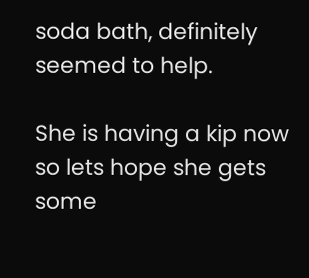soda bath, definitely seemed to help.

She is having a kip now so lets hope she gets some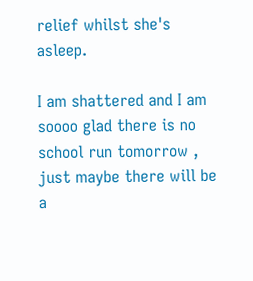relief whilst she's asleep.

I am shattered and I am soooo glad there is no school run tomorrow , just maybe there will be a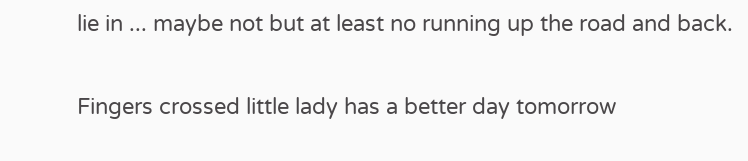lie in ... maybe not but at least no running up the road and back.

Fingers crossed little lady has a better day tomorrow